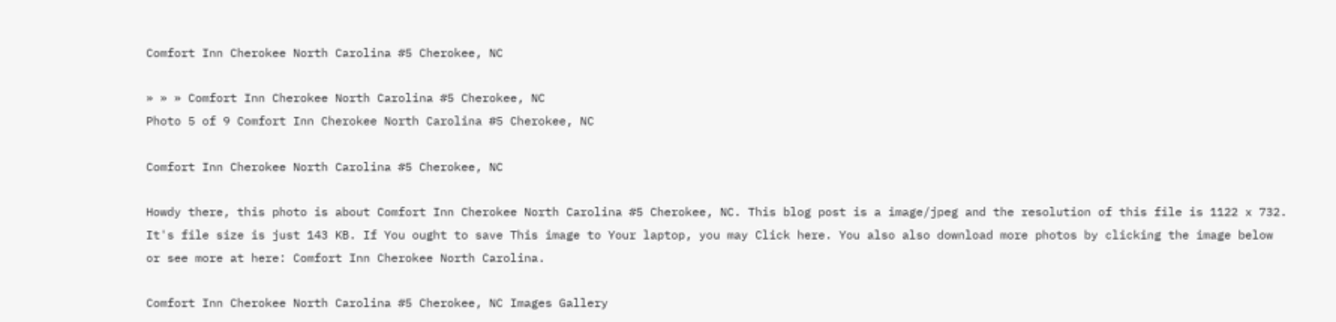Comfort Inn Cherokee North Carolina #5 Cherokee, NC

» » » Comfort Inn Cherokee North Carolina #5 Cherokee, NC
Photo 5 of 9 Comfort Inn Cherokee North Carolina #5 Cherokee, NC

Comfort Inn Cherokee North Carolina #5 Cherokee, NC

Howdy there, this photo is about Comfort Inn Cherokee North Carolina #5 Cherokee, NC. This blog post is a image/jpeg and the resolution of this file is 1122 x 732. It's file size is just 143 KB. If You ought to save This image to Your laptop, you may Click here. You also also download more photos by clicking the image below or see more at here: Comfort Inn Cherokee North Carolina.

Comfort Inn Cherokee North Carolina #5 Cherokee, NC Images Gallery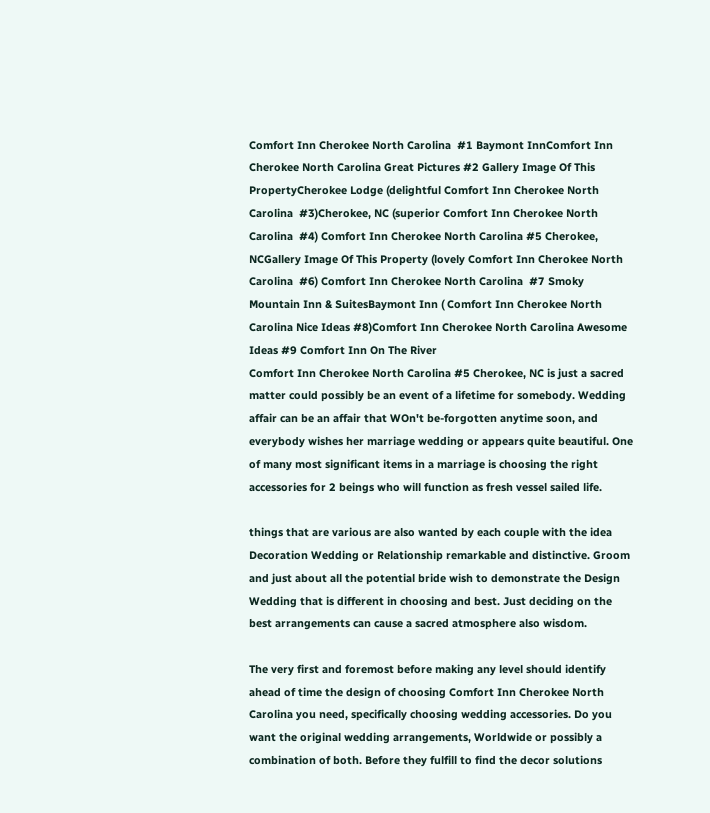Comfort Inn Cherokee North Carolina  #1 Baymont InnComfort Inn Cherokee North Carolina Great Pictures #2 Gallery Image Of This PropertyCherokee Lodge (delightful Comfort Inn Cherokee North Carolina  #3)Cherokee, NC (superior Comfort Inn Cherokee North Carolina  #4) Comfort Inn Cherokee North Carolina #5 Cherokee, NCGallery Image Of This Property (lovely Comfort Inn Cherokee North Carolina  #6) Comfort Inn Cherokee North Carolina  #7 Smoky Mountain Inn & SuitesBaymont Inn ( Comfort Inn Cherokee North Carolina Nice Ideas #8)Comfort Inn Cherokee North Carolina Awesome Ideas #9 Comfort Inn On The River
Comfort Inn Cherokee North Carolina #5 Cherokee, NC is just a sacred matter could possibly be an event of a lifetime for somebody. Wedding affair can be an affair that WOn't be-forgotten anytime soon, and everybody wishes her marriage wedding or appears quite beautiful. One of many most significant items in a marriage is choosing the right accessories for 2 beings who will function as fresh vessel sailed life.

things that are various are also wanted by each couple with the idea Decoration Wedding or Relationship remarkable and distinctive. Groom and just about all the potential bride wish to demonstrate the Design Wedding that is different in choosing and best. Just deciding on the best arrangements can cause a sacred atmosphere also wisdom.

The very first and foremost before making any level should identify ahead of time the design of choosing Comfort Inn Cherokee North Carolina you need, specifically choosing wedding accessories. Do you want the original wedding arrangements, Worldwide or possibly a combination of both. Before they fulfill to find the decor solutions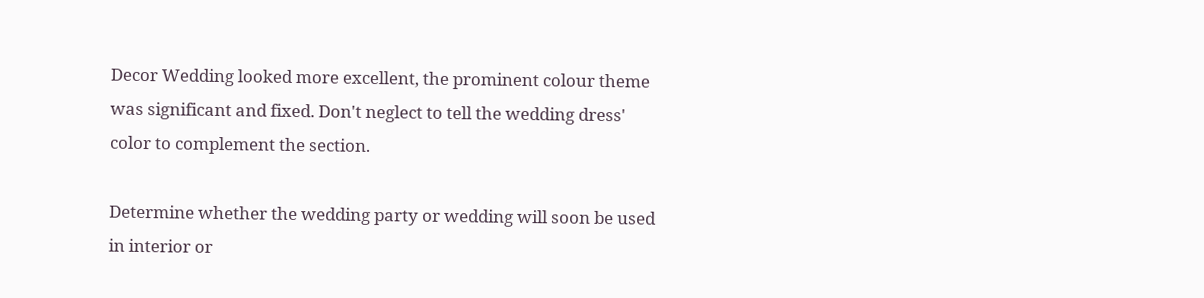Decor Wedding looked more excellent, the prominent colour theme was significant and fixed. Don't neglect to tell the wedding dress' color to complement the section.

Determine whether the wedding party or wedding will soon be used in interior or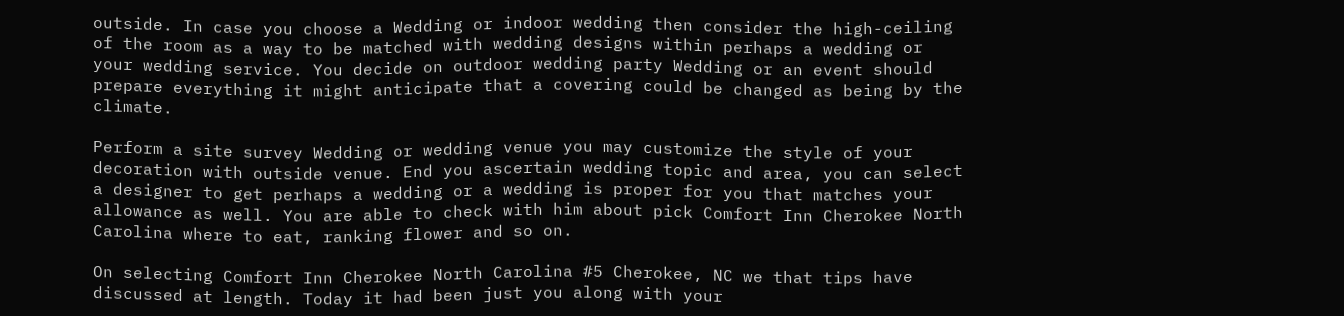outside. In case you choose a Wedding or indoor wedding then consider the high-ceiling of the room as a way to be matched with wedding designs within perhaps a wedding or your wedding service. You decide on outdoor wedding party Wedding or an event should prepare everything it might anticipate that a covering could be changed as being by the climate.

Perform a site survey Wedding or wedding venue you may customize the style of your decoration with outside venue. End you ascertain wedding topic and area, you can select a designer to get perhaps a wedding or a wedding is proper for you that matches your allowance as well. You are able to check with him about pick Comfort Inn Cherokee North Carolina where to eat, ranking flower and so on.

On selecting Comfort Inn Cherokee North Carolina #5 Cherokee, NC we that tips have discussed at length. Today it had been just you along with your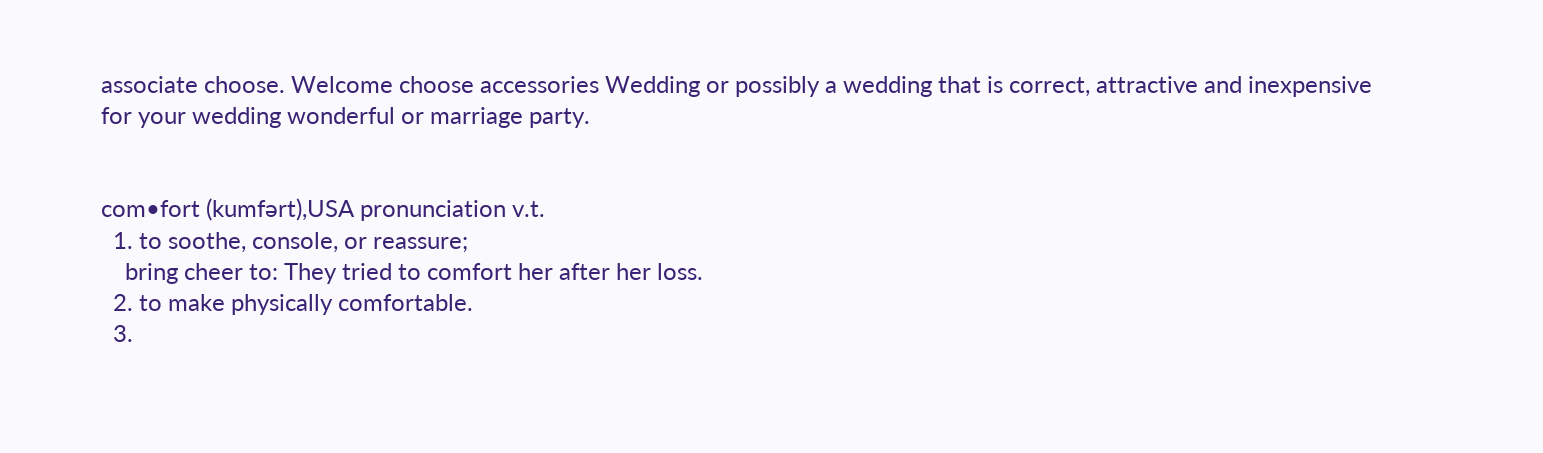associate choose. Welcome choose accessories Wedding or possibly a wedding that is correct, attractive and inexpensive for your wedding wonderful or marriage party.


com•fort (kumfərt),USA pronunciation v.t.
  1. to soothe, console, or reassure;
    bring cheer to: They tried to comfort her after her loss.
  2. to make physically comfortable.
  3.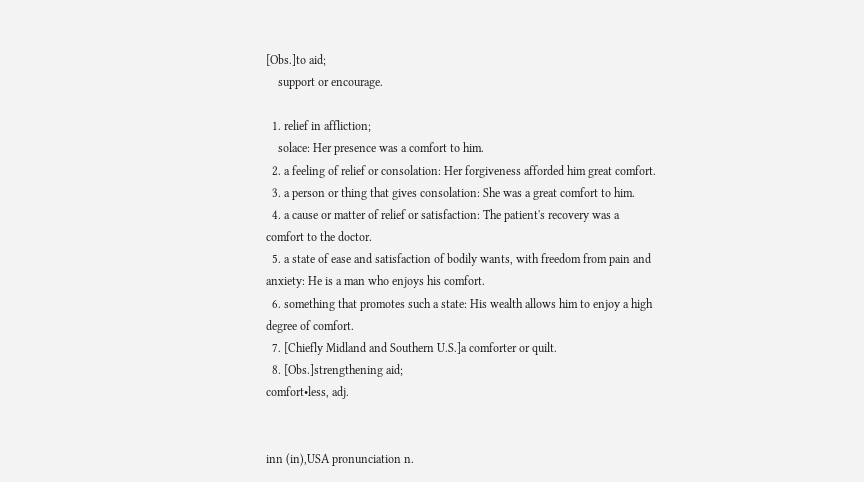[Obs.]to aid;
    support or encourage.

  1. relief in affliction;
    solace: Her presence was a comfort to him.
  2. a feeling of relief or consolation: Her forgiveness afforded him great comfort.
  3. a person or thing that gives consolation: She was a great comfort to him.
  4. a cause or matter of relief or satisfaction: The patient's recovery was a comfort to the doctor.
  5. a state of ease and satisfaction of bodily wants, with freedom from pain and anxiety: He is a man who enjoys his comfort.
  6. something that promotes such a state: His wealth allows him to enjoy a high degree of comfort.
  7. [Chiefly Midland and Southern U.S.]a comforter or quilt.
  8. [Obs.]strengthening aid;
comfort•less, adj.


inn (in),USA pronunciation n.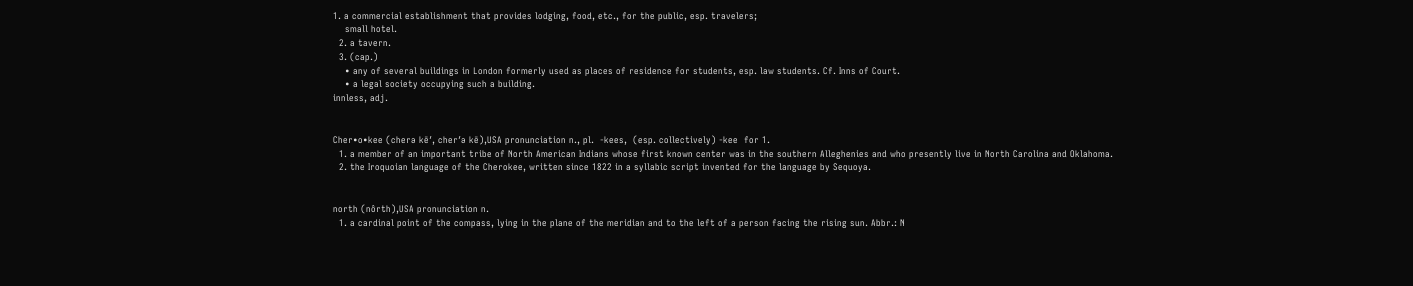1. a commercial establishment that provides lodging, food, etc., for the public, esp. travelers;
    small hotel.
  2. a tavern.
  3. (cap.)
    • any of several buildings in London formerly used as places of residence for students, esp. law students. Cf. Inns of Court.
    • a legal society occupying such a building.
innless, adj.


Cher•o•kee (cherə kē′, cher′ə kē),USA pronunciation n., pl.  -kees,  (esp. collectively) -kee  for 1.
  1. a member of an important tribe of North American Indians whose first known center was in the southern Alleghenies and who presently live in North Carolina and Oklahoma.
  2. the Iroquoian language of the Cherokee, written since 1822 in a syllabic script invented for the language by Sequoya.


north (nôrth),USA pronunciation n.
  1. a cardinal point of the compass, lying in the plane of the meridian and to the left of a person facing the rising sun. Abbr.: N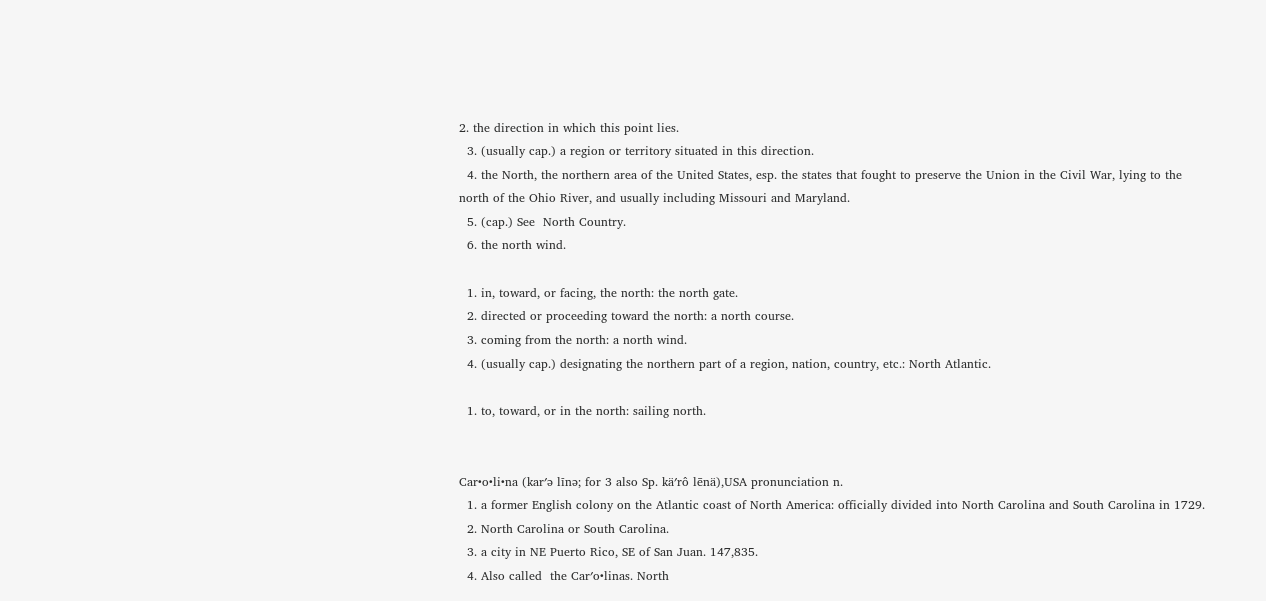2. the direction in which this point lies.
  3. (usually cap.) a region or territory situated in this direction.
  4. the North, the northern area of the United States, esp. the states that fought to preserve the Union in the Civil War, lying to the north of the Ohio River, and usually including Missouri and Maryland.
  5. (cap.) See  North Country.
  6. the north wind.

  1. in, toward, or facing, the north: the north gate.
  2. directed or proceeding toward the north: a north course.
  3. coming from the north: a north wind.
  4. (usually cap.) designating the northern part of a region, nation, country, etc.: North Atlantic.

  1. to, toward, or in the north: sailing north.


Car•o•li•na (kar′ə līnə; for 3 also Sp. kä′rô lēnä),USA pronunciation n.
  1. a former English colony on the Atlantic coast of North America: officially divided into North Carolina and South Carolina in 1729.
  2. North Carolina or South Carolina.
  3. a city in NE Puerto Rico, SE of San Juan. 147,835.
  4. Also called  the Car′o•linas. North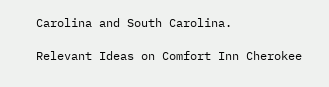Carolina and South Carolina.

Relevant Ideas on Comfort Inn Cherokee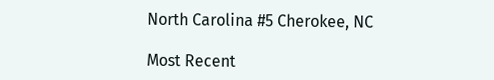North Carolina #5 Cherokee, NC

Most Recent